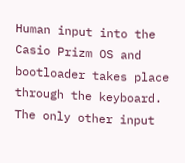Human input into the Casio Prizm OS and bootloader takes place through the keyboard. The only other input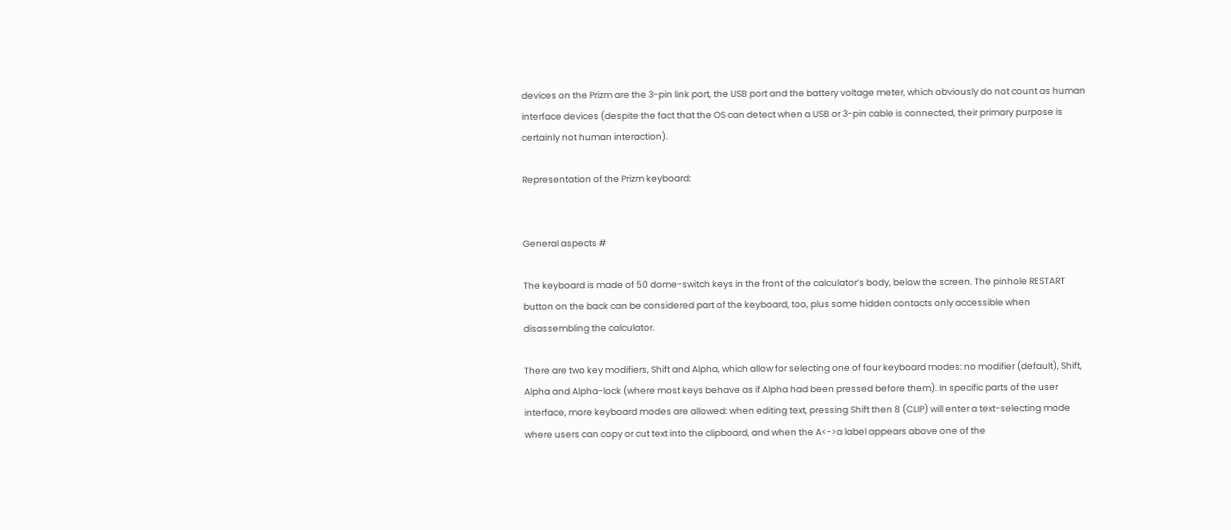devices on the Prizm are the 3-pin link port, the USB port and the battery voltage meter, which obviously do not count as human interface devices (despite the fact that the OS can detect when a USB or 3-pin cable is connected, their primary purpose is certainly not human interaction).

Representation of the Prizm keyboard:


General aspects #

The keyboard is made of 50 dome-switch keys in the front of the calculator’s body, below the screen. The pinhole RESTART button on the back can be considered part of the keyboard, too, plus some hidden contacts only accessible when disassembling the calculator.

There are two key modifiers, Shift and Alpha, which allow for selecting one of four keyboard modes: no modifier (default), Shift, Alpha and Alpha-lock (where most keys behave as if Alpha had been pressed before them). In specific parts of the user interface, more keyboard modes are allowed: when editing text, pressing Shift then 8 (CLIP) will enter a text-selecting mode where users can copy or cut text into the clipboard, and when the A<->a label appears above one of the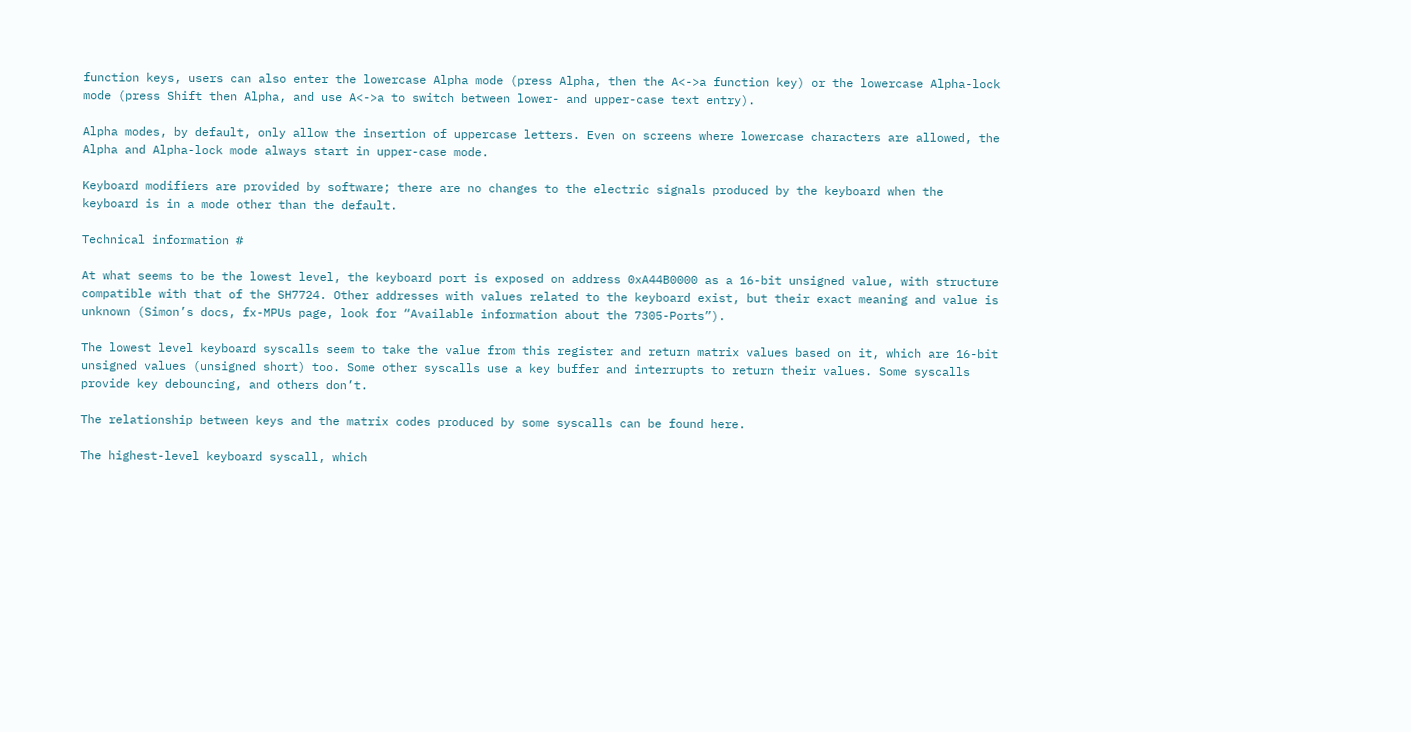function keys, users can also enter the lowercase Alpha mode (press Alpha, then the A<->a function key) or the lowercase Alpha-lock mode (press Shift then Alpha, and use A<->a to switch between lower- and upper-case text entry).

Alpha modes, by default, only allow the insertion of uppercase letters. Even on screens where lowercase characters are allowed, the Alpha and Alpha-lock mode always start in upper-case mode.

Keyboard modifiers are provided by software; there are no changes to the electric signals produced by the keyboard when the keyboard is in a mode other than the default.

Technical information #

At what seems to be the lowest level, the keyboard port is exposed on address 0xA44B0000 as a 16-bit unsigned value, with structure compatible with that of the SH7724. Other addresses with values related to the keyboard exist, but their exact meaning and value is unknown (Simon’s docs, fx-MPUs page, look for “Available information about the 7305-Ports”).

The lowest level keyboard syscalls seem to take the value from this register and return matrix values based on it, which are 16-bit unsigned values (unsigned short) too. Some other syscalls use a key buffer and interrupts to return their values. Some syscalls provide key debouncing, and others don’t.

The relationship between keys and the matrix codes produced by some syscalls can be found here.

The highest-level keyboard syscall, which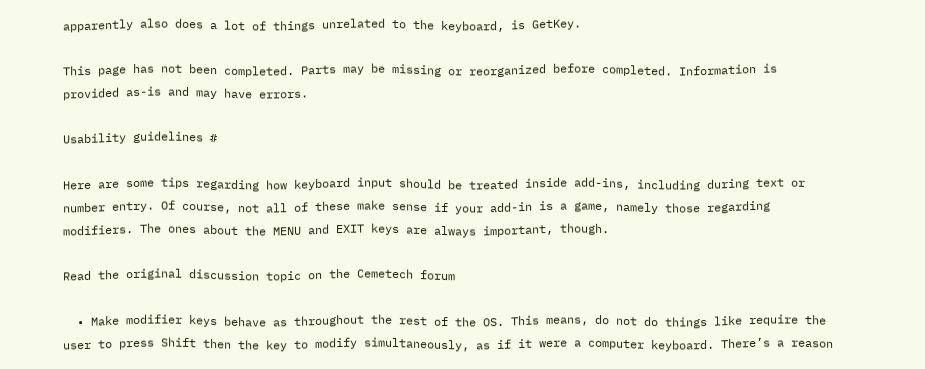apparently also does a lot of things unrelated to the keyboard, is GetKey.

This page has not been completed. Parts may be missing or reorganized before completed. Information is provided as-is and may have errors.

Usability guidelines #

Here are some tips regarding how keyboard input should be treated inside add-ins, including during text or number entry. Of course, not all of these make sense if your add-in is a game, namely those regarding modifiers. The ones about the MENU and EXIT keys are always important, though.

Read the original discussion topic on the Cemetech forum

  • Make modifier keys behave as throughout the rest of the OS. This means, do not do things like require the user to press Shift then the key to modify simultaneously, as if it were a computer keyboard. There’s a reason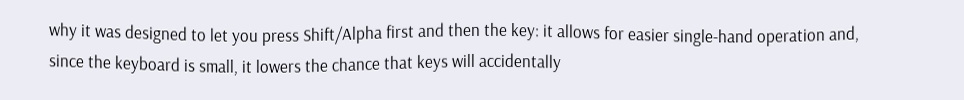why it was designed to let you press Shift/Alpha first and then the key: it allows for easier single-hand operation and, since the keyboard is small, it lowers the chance that keys will accidentally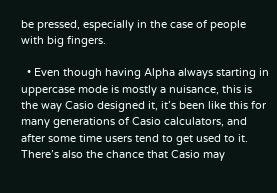be pressed, especially in the case of people with big fingers.

  • Even though having Alpha always starting in uppercase mode is mostly a nuisance, this is the way Casio designed it, it’s been like this for many generations of Casio calculators, and after some time users tend to get used to it. There’s also the chance that Casio may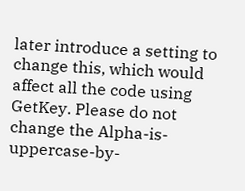later introduce a setting to change this, which would affect all the code using GetKey. Please do not change the Alpha-is-uppercase-by-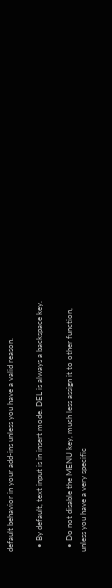default behavior in your add-ins unless you have a valid reason.

  • By default, text input is in insert mode. DEL is always a backspace key.

  • Do not disable the MENU key, much less assign it to other function, unless you have a very specific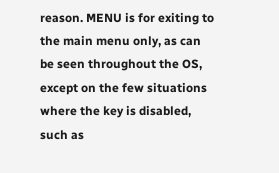reason. MENU is for exiting to the main menu only, as can be seen throughout the OS, except on the few situations where the key is disabled, such as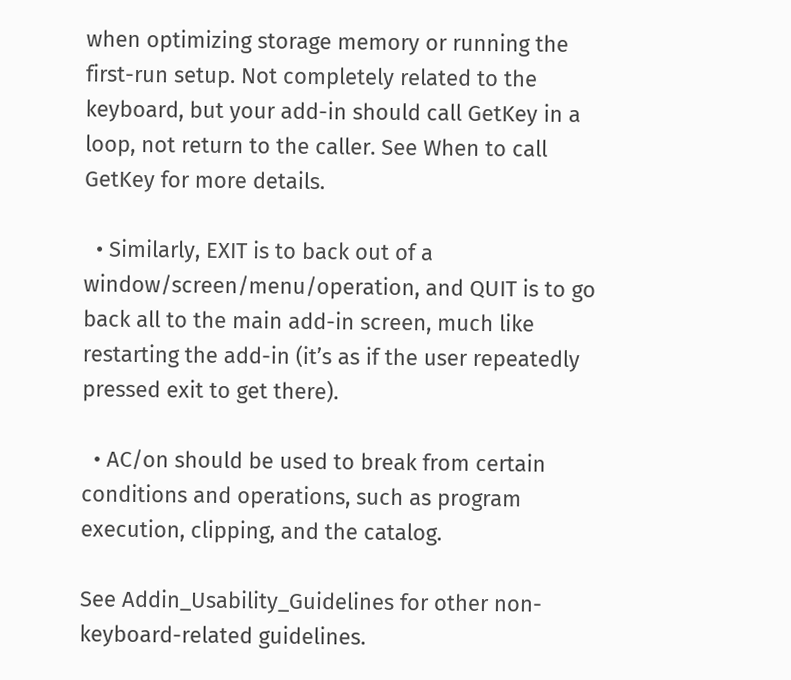when optimizing storage memory or running the first-run setup. Not completely related to the keyboard, but your add-in should call GetKey in a loop, not return to the caller. See When to call GetKey for more details.

  • Similarly, EXIT is to back out of a window/screen/menu/operation, and QUIT is to go back all to the main add-in screen, much like restarting the add-in (it’s as if the user repeatedly pressed exit to get there).

  • AC/on should be used to break from certain conditions and operations, such as program execution, clipping, and the catalog.

See Addin_Usability_Guidelines for other non-keyboard-related guidelines.